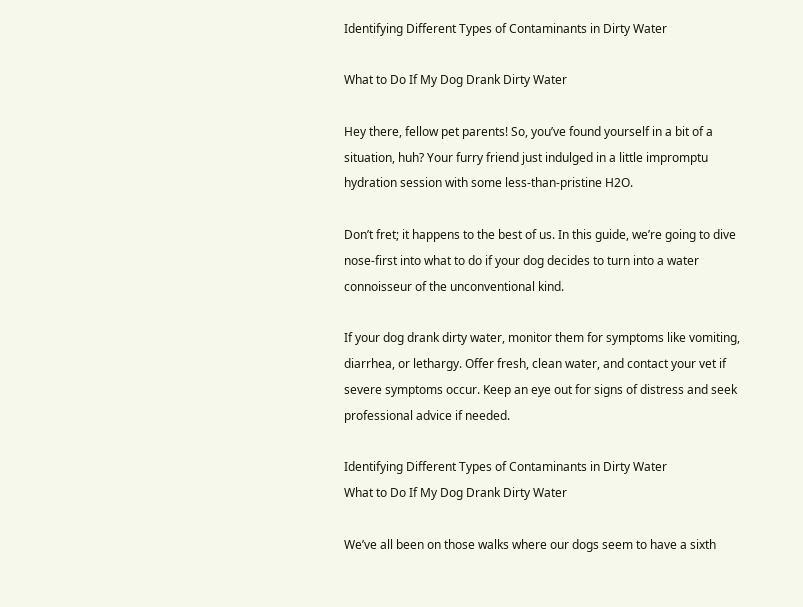Identifying Different Types of Contaminants in Dirty Water

What to Do If My Dog Drank Dirty Water

Hey there, fellow pet parents! So, you’ve found yourself in a bit of a situation, huh? Your furry friend just indulged in a little impromptu hydration session with some less-than-pristine H2O.

Don’t fret; it happens to the best of us. In this guide, we’re going to dive nose-first into what to do if your dog decides to turn into a water connoisseur of the unconventional kind.

If your dog drank dirty water, monitor them for symptoms like vomiting, diarrhea, or lethargy. Offer fresh, clean water, and contact your vet if severe symptoms occur. Keep an eye out for signs of distress and seek professional advice if needed.

Identifying Different Types of Contaminants in Dirty Water
What to Do If My Dog Drank Dirty Water

We’ve all been on those walks where our dogs seem to have a sixth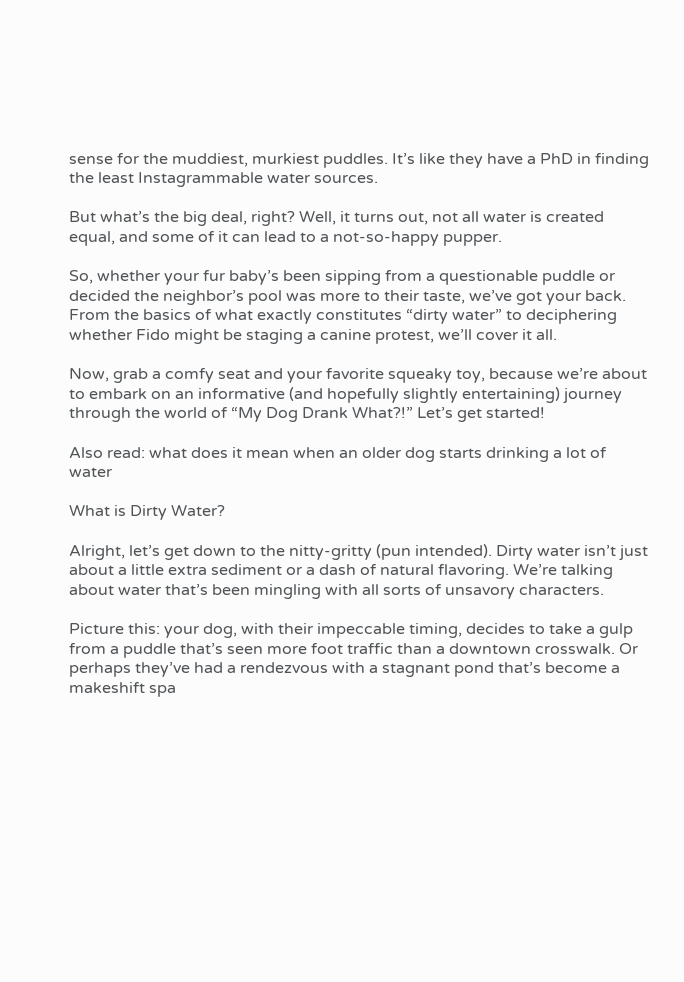sense for the muddiest, murkiest puddles. It’s like they have a PhD in finding the least Instagrammable water sources.

But what’s the big deal, right? Well, it turns out, not all water is created equal, and some of it can lead to a not-so-happy pupper.

So, whether your fur baby’s been sipping from a questionable puddle or decided the neighbor’s pool was more to their taste, we’ve got your back. From the basics of what exactly constitutes “dirty water” to deciphering whether Fido might be staging a canine protest, we’ll cover it all.

Now, grab a comfy seat and your favorite squeaky toy, because we’re about to embark on an informative (and hopefully slightly entertaining) journey through the world of “My Dog Drank What?!” Let’s get started!

Also read: what does it mean when an older dog starts drinking a lot of water

What is Dirty Water?

Alright, let’s get down to the nitty-gritty (pun intended). Dirty water isn’t just about a little extra sediment or a dash of natural flavoring. We’re talking about water that’s been mingling with all sorts of unsavory characters.

Picture this: your dog, with their impeccable timing, decides to take a gulp from a puddle that’s seen more foot traffic than a downtown crosswalk. Or perhaps they’ve had a rendezvous with a stagnant pond that’s become a makeshift spa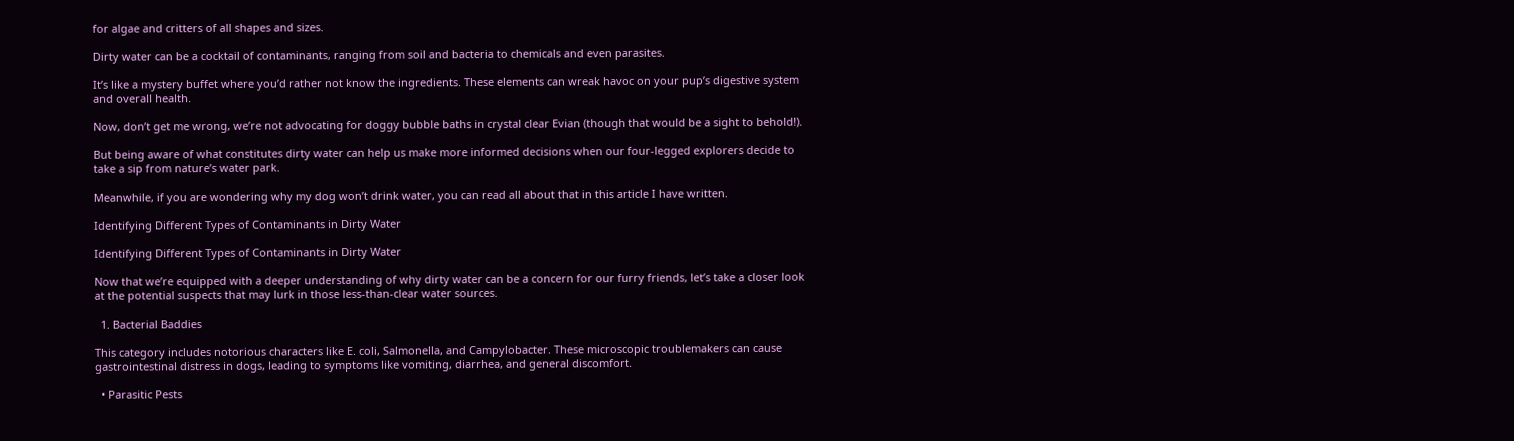for algae and critters of all shapes and sizes.

Dirty water can be a cocktail of contaminants, ranging from soil and bacteria to chemicals and even parasites.

It’s like a mystery buffet where you’d rather not know the ingredients. These elements can wreak havoc on your pup’s digestive system and overall health.

Now, don’t get me wrong, we’re not advocating for doggy bubble baths in crystal clear Evian (though that would be a sight to behold!).

But being aware of what constitutes dirty water can help us make more informed decisions when our four-legged explorers decide to take a sip from nature’s water park.

Meanwhile, if you are wondering why my dog won’t drink water, you can read all about that in this article I have written.

Identifying Different Types of Contaminants in Dirty Water

Identifying Different Types of Contaminants in Dirty Water

Now that we’re equipped with a deeper understanding of why dirty water can be a concern for our furry friends, let’s take a closer look at the potential suspects that may lurk in those less-than-clear water sources.

  1. Bacterial Baddies

This category includes notorious characters like E. coli, Salmonella, and Campylobacter. These microscopic troublemakers can cause gastrointestinal distress in dogs, leading to symptoms like vomiting, diarrhea, and general discomfort.

  • Parasitic Pests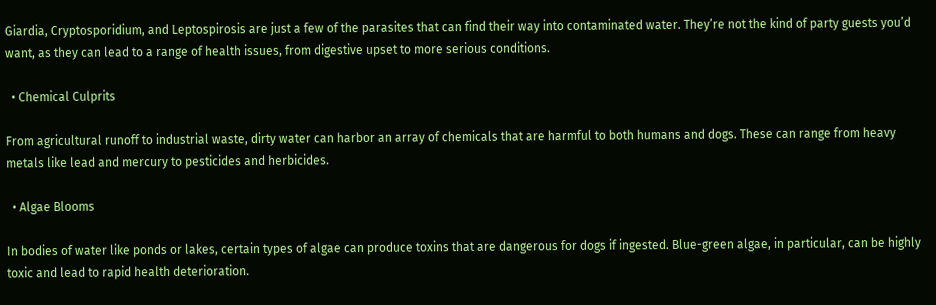Giardia, Cryptosporidium, and Leptospirosis are just a few of the parasites that can find their way into contaminated water. They’re not the kind of party guests you’d want, as they can lead to a range of health issues, from digestive upset to more serious conditions.

  • Chemical Culprits

From agricultural runoff to industrial waste, dirty water can harbor an array of chemicals that are harmful to both humans and dogs. These can range from heavy metals like lead and mercury to pesticides and herbicides.

  • Algae Blooms

In bodies of water like ponds or lakes, certain types of algae can produce toxins that are dangerous for dogs if ingested. Blue-green algae, in particular, can be highly toxic and lead to rapid health deterioration.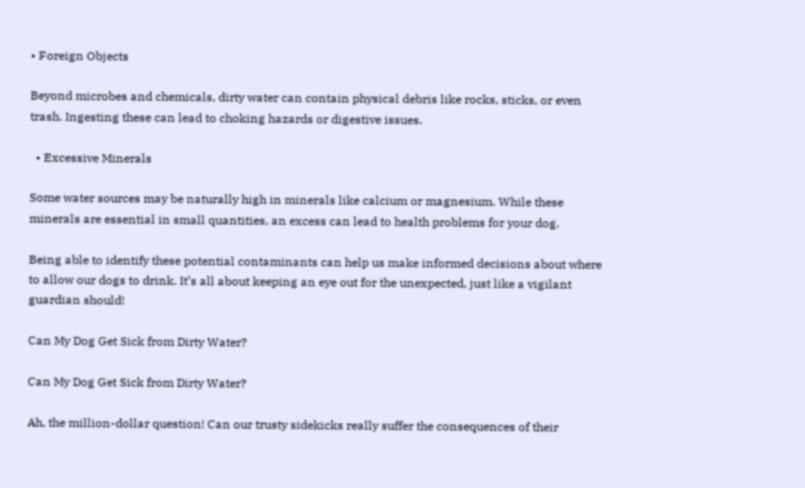• Foreign Objects

Beyond microbes and chemicals, dirty water can contain physical debris like rocks, sticks, or even trash. Ingesting these can lead to choking hazards or digestive issues.

  • Excessive Minerals

Some water sources may be naturally high in minerals like calcium or magnesium. While these minerals are essential in small quantities, an excess can lead to health problems for your dog.

Being able to identify these potential contaminants can help us make informed decisions about where to allow our dogs to drink. It’s all about keeping an eye out for the unexpected, just like a vigilant guardian should!

Can My Dog Get Sick from Dirty Water?

Can My Dog Get Sick from Dirty Water?

Ah, the million-dollar question! Can our trusty sidekicks really suffer the consequences of their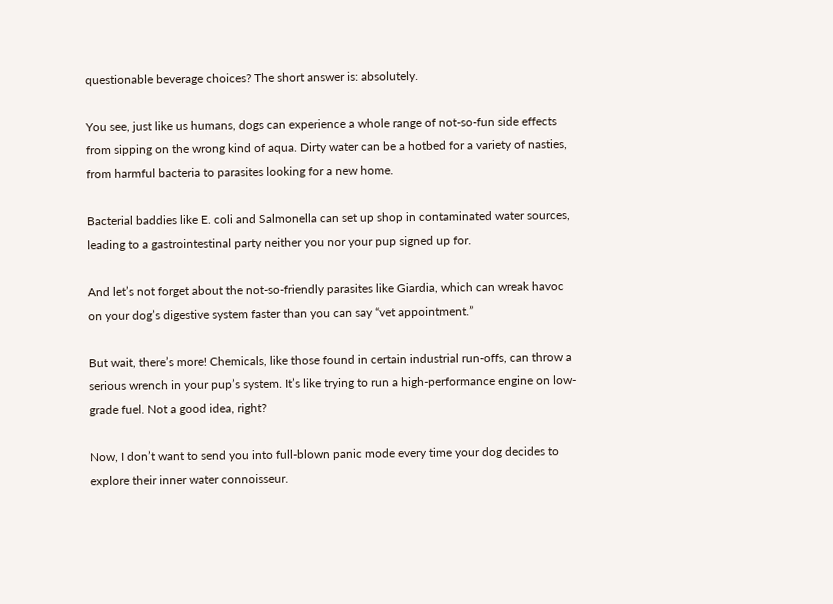questionable beverage choices? The short answer is: absolutely.

You see, just like us humans, dogs can experience a whole range of not-so-fun side effects from sipping on the wrong kind of aqua. Dirty water can be a hotbed for a variety of nasties, from harmful bacteria to parasites looking for a new home.

Bacterial baddies like E. coli and Salmonella can set up shop in contaminated water sources, leading to a gastrointestinal party neither you nor your pup signed up for.

And let’s not forget about the not-so-friendly parasites like Giardia, which can wreak havoc on your dog’s digestive system faster than you can say “vet appointment.”

But wait, there’s more! Chemicals, like those found in certain industrial run-offs, can throw a serious wrench in your pup’s system. It’s like trying to run a high-performance engine on low-grade fuel. Not a good idea, right?

Now, I don’t want to send you into full-blown panic mode every time your dog decides to explore their inner water connoisseur.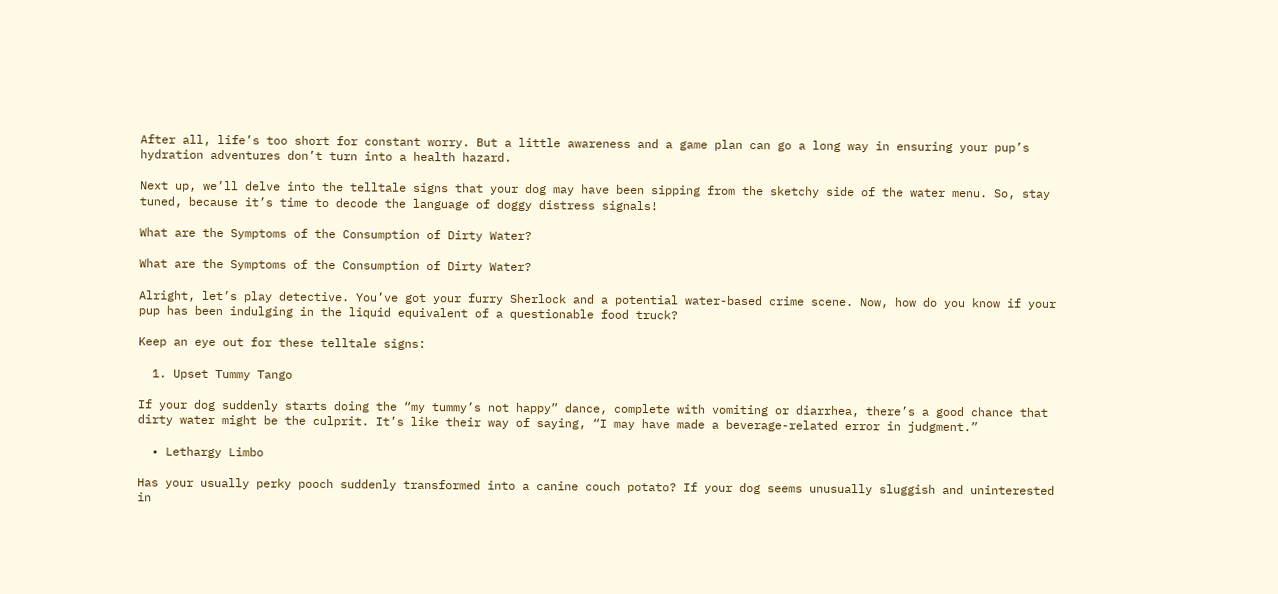After all, life’s too short for constant worry. But a little awareness and a game plan can go a long way in ensuring your pup’s hydration adventures don’t turn into a health hazard.

Next up, we’ll delve into the telltale signs that your dog may have been sipping from the sketchy side of the water menu. So, stay tuned, because it’s time to decode the language of doggy distress signals!

What are the Symptoms of the Consumption of Dirty Water?

What are the Symptoms of the Consumption of Dirty Water?

Alright, let’s play detective. You’ve got your furry Sherlock and a potential water-based crime scene. Now, how do you know if your pup has been indulging in the liquid equivalent of a questionable food truck?

Keep an eye out for these telltale signs:

  1. Upset Tummy Tango

If your dog suddenly starts doing the “my tummy’s not happy” dance, complete with vomiting or diarrhea, there’s a good chance that dirty water might be the culprit. It’s like their way of saying, “I may have made a beverage-related error in judgment.”

  • Lethargy Limbo

Has your usually perky pooch suddenly transformed into a canine couch potato? If your dog seems unusually sluggish and uninterested in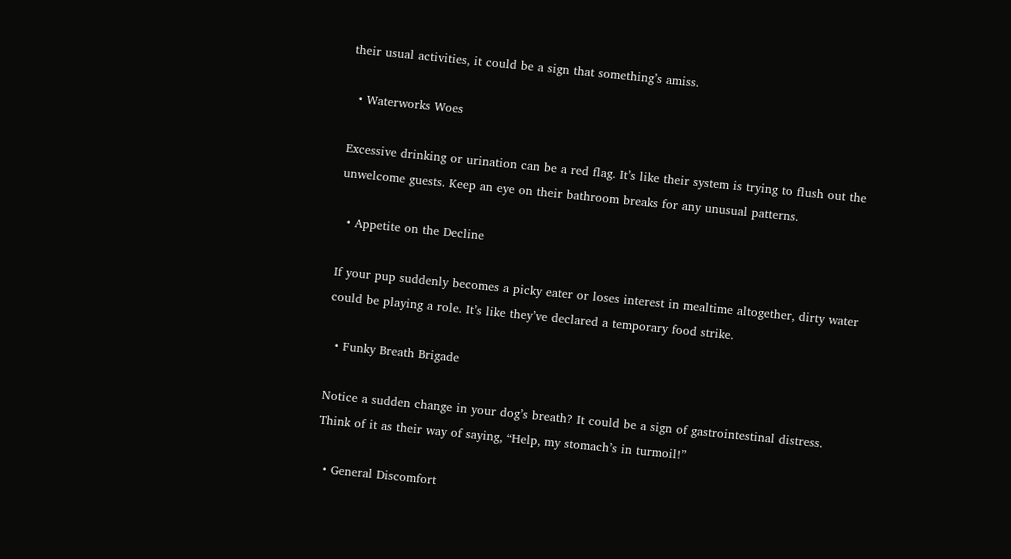their usual activities, it could be a sign that something’s amiss.

  • Waterworks Woes

Excessive drinking or urination can be a red flag. It’s like their system is trying to flush out the unwelcome guests. Keep an eye on their bathroom breaks for any unusual patterns.

  • Appetite on the Decline

If your pup suddenly becomes a picky eater or loses interest in mealtime altogether, dirty water could be playing a role. It’s like they’ve declared a temporary food strike.

  • Funky Breath Brigade

Notice a sudden change in your dog’s breath? It could be a sign of gastrointestinal distress. Think of it as their way of saying, “Help, my stomach’s in turmoil!”

  • General Discomfort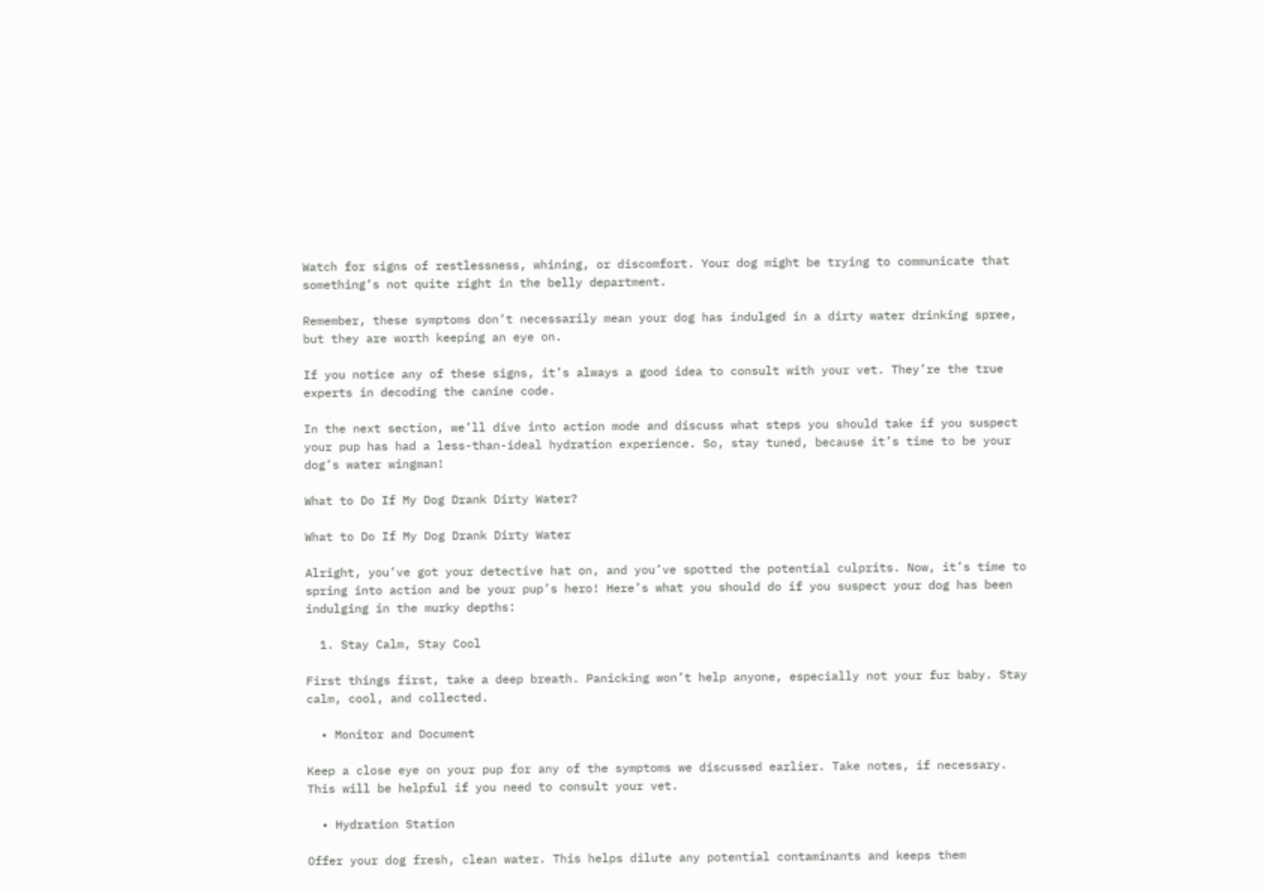Watch for signs of restlessness, whining, or discomfort. Your dog might be trying to communicate that something’s not quite right in the belly department.

Remember, these symptoms don’t necessarily mean your dog has indulged in a dirty water drinking spree, but they are worth keeping an eye on.

If you notice any of these signs, it’s always a good idea to consult with your vet. They’re the true experts in decoding the canine code.

In the next section, we’ll dive into action mode and discuss what steps you should take if you suspect your pup has had a less-than-ideal hydration experience. So, stay tuned, because it’s time to be your dog’s water wingman!

What to Do If My Dog Drank Dirty Water?

What to Do If My Dog Drank Dirty Water

Alright, you’ve got your detective hat on, and you’ve spotted the potential culprits. Now, it’s time to spring into action and be your pup’s hero! Here’s what you should do if you suspect your dog has been indulging in the murky depths:

  1. Stay Calm, Stay Cool

First things first, take a deep breath. Panicking won’t help anyone, especially not your fur baby. Stay calm, cool, and collected.

  • Monitor and Document

Keep a close eye on your pup for any of the symptoms we discussed earlier. Take notes, if necessary. This will be helpful if you need to consult your vet.

  • Hydration Station

Offer your dog fresh, clean water. This helps dilute any potential contaminants and keeps them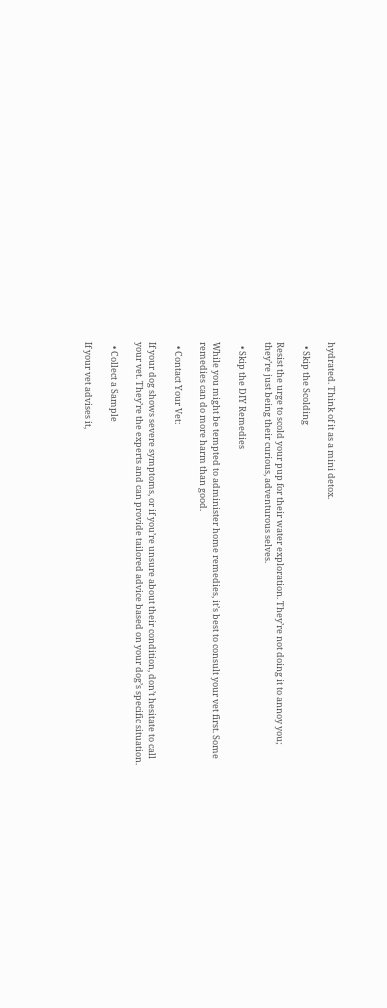hydrated. Think of it as a mini detox.

  • Skip the Scolding

Resist the urge to scold your pup for their water exploration. They’re not doing it to annoy you; they’re just being their curious, adventurous selves.

  • Skip the DIY Remedies

While you might be tempted to administer home remedies, it’s best to consult your vet first. Some remedies can do more harm than good.

  • Contact Your Vet:

If your dog shows severe symptoms, or if you’re unsure about their condition, don’t hesitate to call your vet. They’re the experts and can provide tailored advice based on your dog’s specific situation.

  • Collect a Sample

If your vet advises it,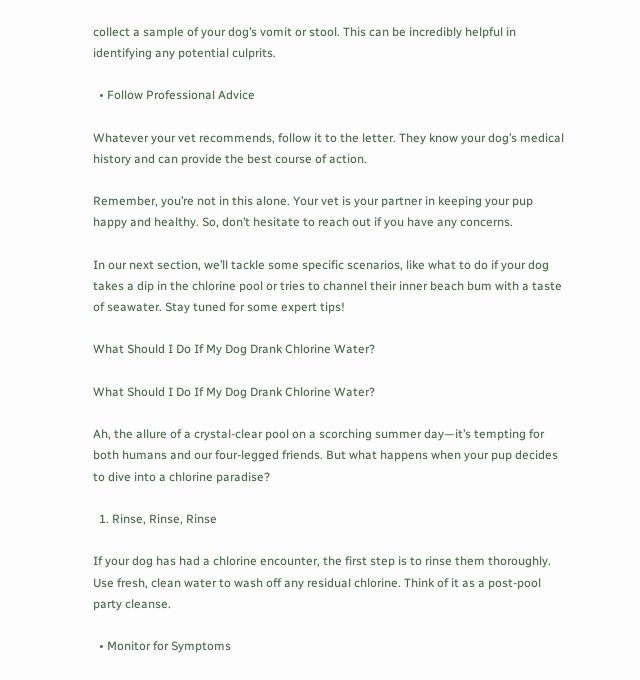collect a sample of your dog’s vomit or stool. This can be incredibly helpful in identifying any potential culprits.

  • Follow Professional Advice

Whatever your vet recommends, follow it to the letter. They know your dog’s medical history and can provide the best course of action.

Remember, you’re not in this alone. Your vet is your partner in keeping your pup happy and healthy. So, don’t hesitate to reach out if you have any concerns.

In our next section, we’ll tackle some specific scenarios, like what to do if your dog takes a dip in the chlorine pool or tries to channel their inner beach bum with a taste of seawater. Stay tuned for some expert tips!

What Should I Do If My Dog Drank Chlorine Water?

What Should I Do If My Dog Drank Chlorine Water?

Ah, the allure of a crystal-clear pool on a scorching summer day—it’s tempting for both humans and our four-legged friends. But what happens when your pup decides to dive into a chlorine paradise?

  1. Rinse, Rinse, Rinse

If your dog has had a chlorine encounter, the first step is to rinse them thoroughly. Use fresh, clean water to wash off any residual chlorine. Think of it as a post-pool party cleanse.

  • Monitor for Symptoms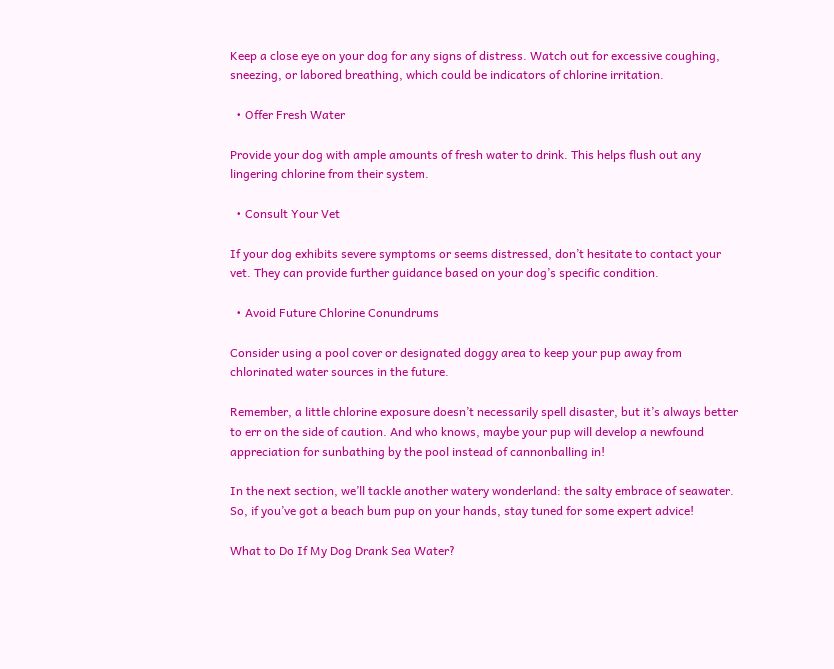Keep a close eye on your dog for any signs of distress. Watch out for excessive coughing, sneezing, or labored breathing, which could be indicators of chlorine irritation.

  • Offer Fresh Water

Provide your dog with ample amounts of fresh water to drink. This helps flush out any lingering chlorine from their system.

  • Consult Your Vet

If your dog exhibits severe symptoms or seems distressed, don’t hesitate to contact your vet. They can provide further guidance based on your dog’s specific condition.

  • Avoid Future Chlorine Conundrums

Consider using a pool cover or designated doggy area to keep your pup away from chlorinated water sources in the future.

Remember, a little chlorine exposure doesn’t necessarily spell disaster, but it’s always better to err on the side of caution. And who knows, maybe your pup will develop a newfound appreciation for sunbathing by the pool instead of cannonballing in!

In the next section, we’ll tackle another watery wonderland: the salty embrace of seawater. So, if you’ve got a beach bum pup on your hands, stay tuned for some expert advice!

What to Do If My Dog Drank Sea Water?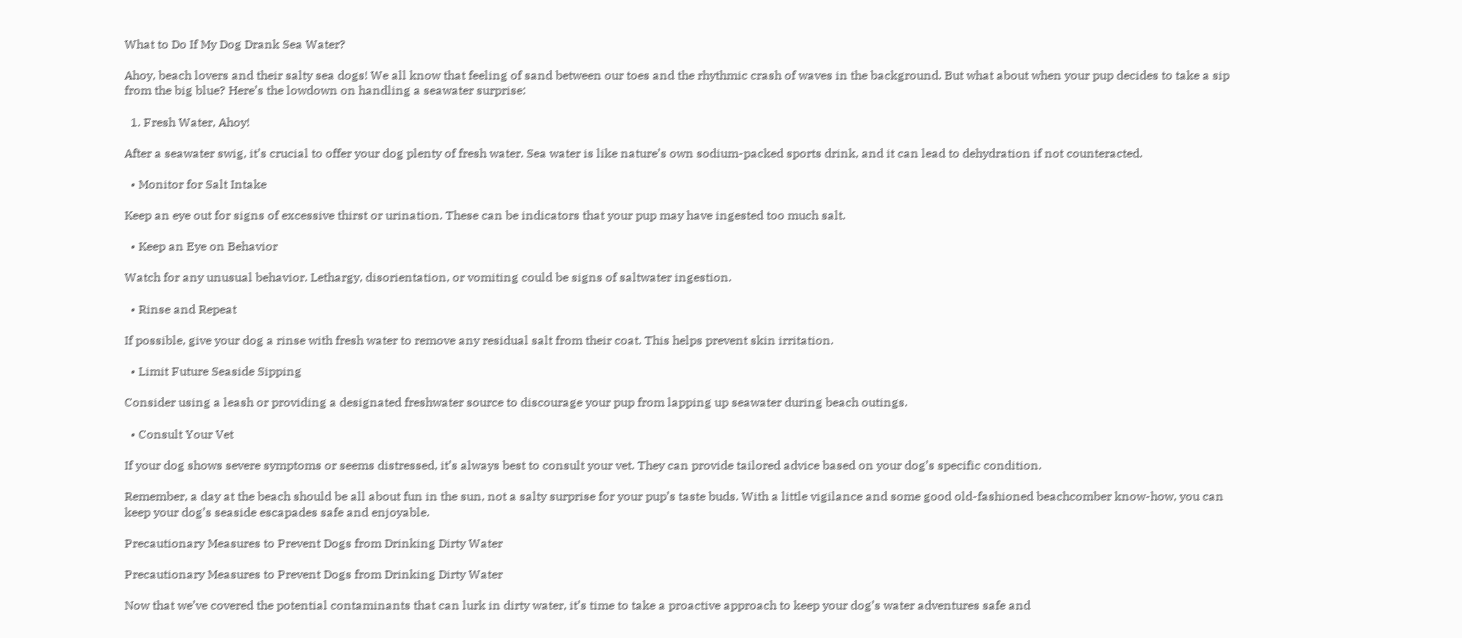What to Do If My Dog Drank Sea Water?

Ahoy, beach lovers and their salty sea dogs! We all know that feeling of sand between our toes and the rhythmic crash of waves in the background. But what about when your pup decides to take a sip from the big blue? Here’s the lowdown on handling a seawater surprise:

  1. Fresh Water, Ahoy!

After a seawater swig, it’s crucial to offer your dog plenty of fresh water. Sea water is like nature’s own sodium-packed sports drink, and it can lead to dehydration if not counteracted.

  • Monitor for Salt Intake

Keep an eye out for signs of excessive thirst or urination. These can be indicators that your pup may have ingested too much salt.

  • Keep an Eye on Behavior

Watch for any unusual behavior. Lethargy, disorientation, or vomiting could be signs of saltwater ingestion.

  • Rinse and Repeat

If possible, give your dog a rinse with fresh water to remove any residual salt from their coat. This helps prevent skin irritation.

  • Limit Future Seaside Sipping

Consider using a leash or providing a designated freshwater source to discourage your pup from lapping up seawater during beach outings.

  • Consult Your Vet

If your dog shows severe symptoms or seems distressed, it’s always best to consult your vet. They can provide tailored advice based on your dog’s specific condition.

Remember, a day at the beach should be all about fun in the sun, not a salty surprise for your pup’s taste buds. With a little vigilance and some good old-fashioned beachcomber know-how, you can keep your dog’s seaside escapades safe and enjoyable.

Precautionary Measures to Prevent Dogs from Drinking Dirty Water

Precautionary Measures to Prevent Dogs from Drinking Dirty Water

Now that we’ve covered the potential contaminants that can lurk in dirty water, it’s time to take a proactive approach to keep your dog’s water adventures safe and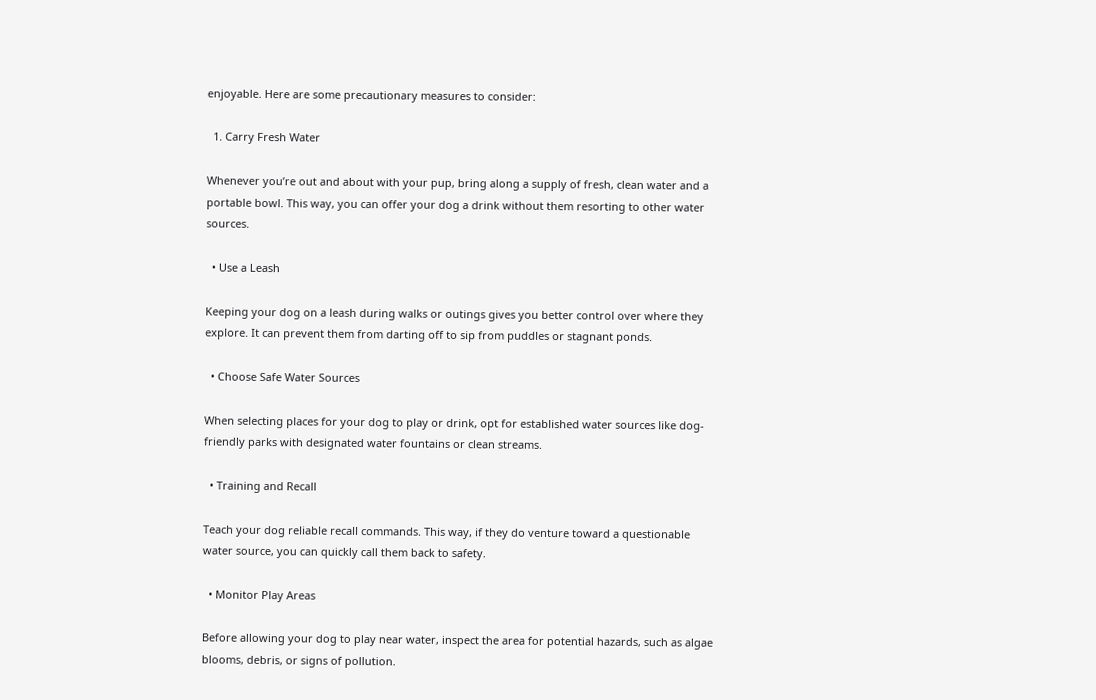enjoyable. Here are some precautionary measures to consider:

  1. Carry Fresh Water

Whenever you’re out and about with your pup, bring along a supply of fresh, clean water and a portable bowl. This way, you can offer your dog a drink without them resorting to other water sources.

  • Use a Leash

Keeping your dog on a leash during walks or outings gives you better control over where they explore. It can prevent them from darting off to sip from puddles or stagnant ponds.

  • Choose Safe Water Sources

When selecting places for your dog to play or drink, opt for established water sources like dog-friendly parks with designated water fountains or clean streams.

  • Training and Recall

Teach your dog reliable recall commands. This way, if they do venture toward a questionable water source, you can quickly call them back to safety.

  • Monitor Play Areas

Before allowing your dog to play near water, inspect the area for potential hazards, such as algae blooms, debris, or signs of pollution.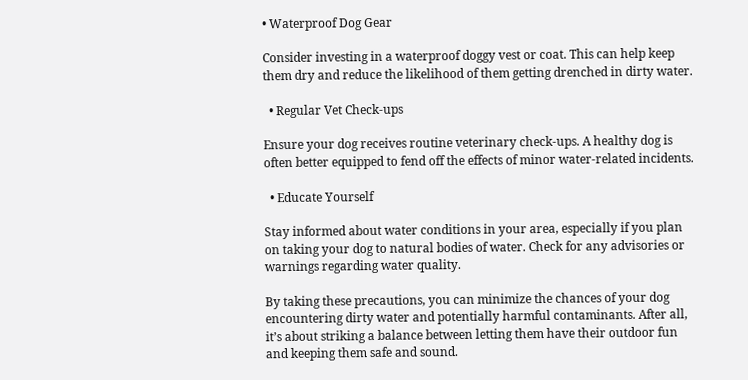• Waterproof Dog Gear

Consider investing in a waterproof doggy vest or coat. This can help keep them dry and reduce the likelihood of them getting drenched in dirty water.

  • Regular Vet Check-ups

Ensure your dog receives routine veterinary check-ups. A healthy dog is often better equipped to fend off the effects of minor water-related incidents.

  • Educate Yourself

Stay informed about water conditions in your area, especially if you plan on taking your dog to natural bodies of water. Check for any advisories or warnings regarding water quality.

By taking these precautions, you can minimize the chances of your dog encountering dirty water and potentially harmful contaminants. After all, it’s about striking a balance between letting them have their outdoor fun and keeping them safe and sound.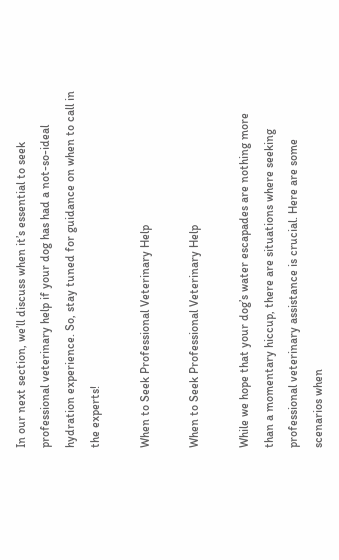In our next section, we’ll discuss when it’s essential to seek professional veterinary help if your dog has had a not-so-ideal hydration experience. So, stay tuned for guidance on when to call in the experts!

When to Seek Professional Veterinary Help

When to Seek Professional Veterinary Help

While we hope that your dog’s water escapades are nothing more than a momentary hiccup, there are situations where seeking professional veterinary assistance is crucial. Here are some scenarios when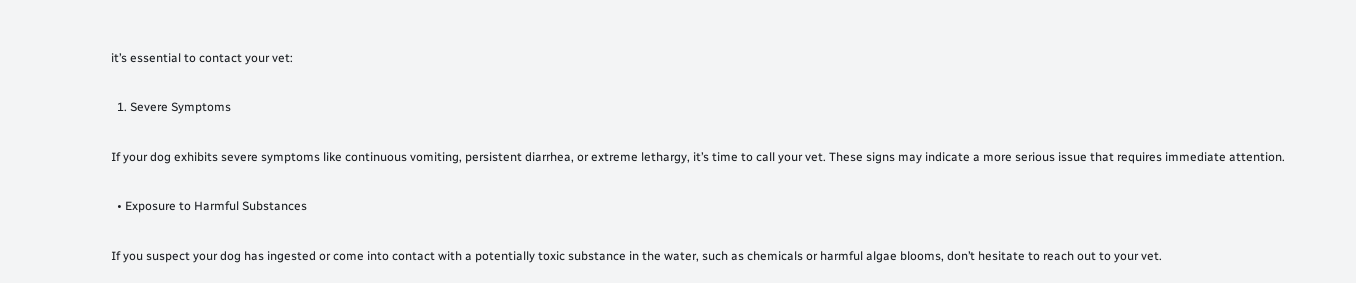it’s essential to contact your vet:

  1. Severe Symptoms

If your dog exhibits severe symptoms like continuous vomiting, persistent diarrhea, or extreme lethargy, it’s time to call your vet. These signs may indicate a more serious issue that requires immediate attention.

  • Exposure to Harmful Substances

If you suspect your dog has ingested or come into contact with a potentially toxic substance in the water, such as chemicals or harmful algae blooms, don’t hesitate to reach out to your vet.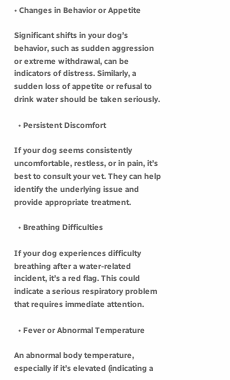• Changes in Behavior or Appetite

Significant shifts in your dog’s behavior, such as sudden aggression or extreme withdrawal, can be indicators of distress. Similarly, a sudden loss of appetite or refusal to drink water should be taken seriously.

  • Persistent Discomfort

If your dog seems consistently uncomfortable, restless, or in pain, it’s best to consult your vet. They can help identify the underlying issue and provide appropriate treatment.

  • Breathing Difficulties

If your dog experiences difficulty breathing after a water-related incident, it’s a red flag. This could indicate a serious respiratory problem that requires immediate attention.

  • Fever or Abnormal Temperature

An abnormal body temperature, especially if it’s elevated (indicating a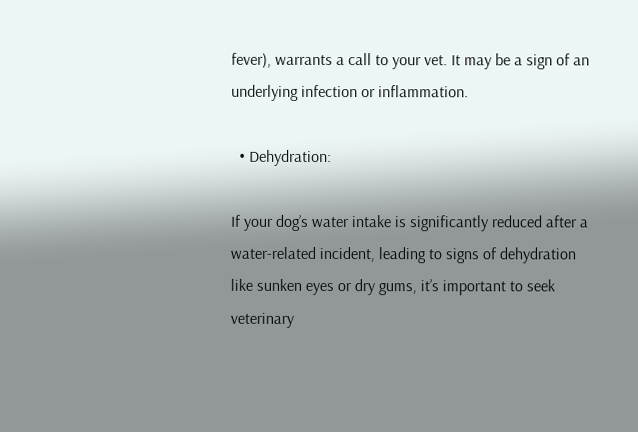fever), warrants a call to your vet. It may be a sign of an underlying infection or inflammation.

  • Dehydration:

If your dog’s water intake is significantly reduced after a water-related incident, leading to signs of dehydration like sunken eyes or dry gums, it’s important to seek veterinary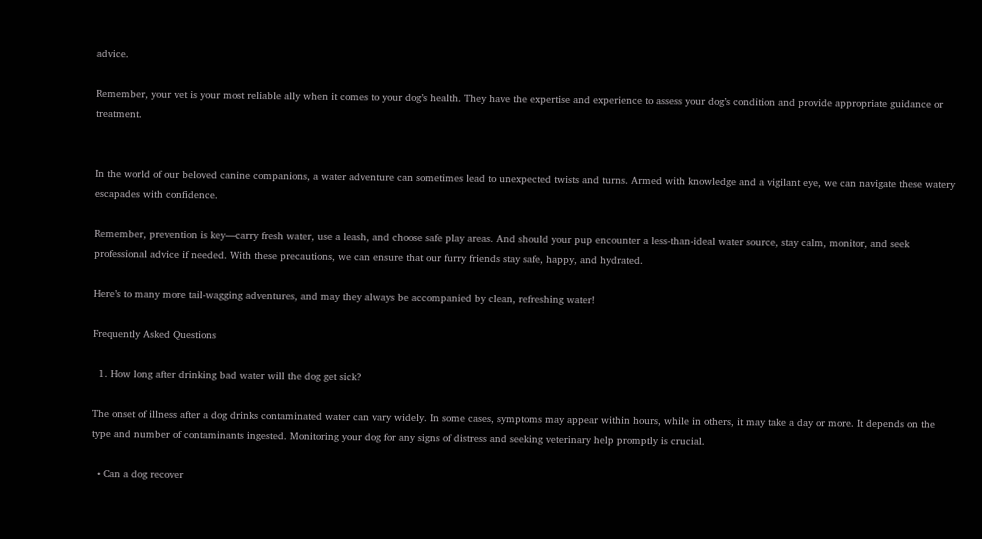advice.

Remember, your vet is your most reliable ally when it comes to your dog’s health. They have the expertise and experience to assess your dog’s condition and provide appropriate guidance or treatment.


In the world of our beloved canine companions, a water adventure can sometimes lead to unexpected twists and turns. Armed with knowledge and a vigilant eye, we can navigate these watery escapades with confidence.

Remember, prevention is key—carry fresh water, use a leash, and choose safe play areas. And should your pup encounter a less-than-ideal water source, stay calm, monitor, and seek professional advice if needed. With these precautions, we can ensure that our furry friends stay safe, happy, and hydrated.

Here’s to many more tail-wagging adventures, and may they always be accompanied by clean, refreshing water!

Frequently Asked Questions

  1. How long after drinking bad water will the dog get sick?

The onset of illness after a dog drinks contaminated water can vary widely. In some cases, symptoms may appear within hours, while in others, it may take a day or more. It depends on the type and number of contaminants ingested. Monitoring your dog for any signs of distress and seeking veterinary help promptly is crucial.

  • Can a dog recover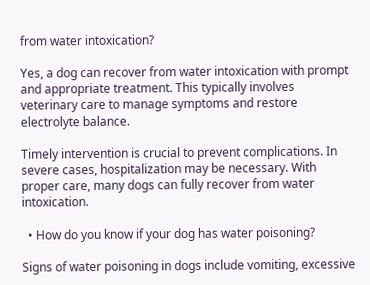from water intoxication?

Yes, a dog can recover from water intoxication with prompt and appropriate treatment. This typically involves veterinary care to manage symptoms and restore electrolyte balance.

Timely intervention is crucial to prevent complications. In severe cases, hospitalization may be necessary. With proper care, many dogs can fully recover from water intoxication.

  • How do you know if your dog has water poisoning?

Signs of water poisoning in dogs include vomiting, excessive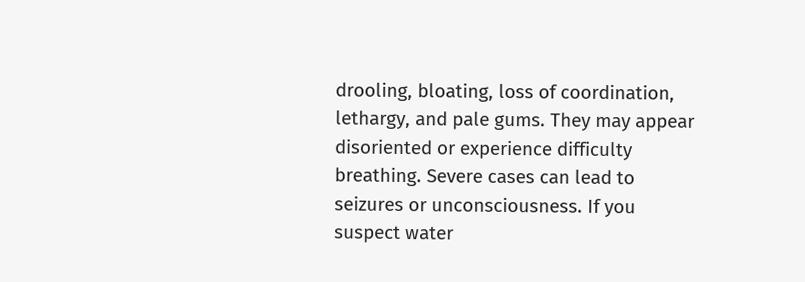drooling, bloating, loss of coordination, lethargy, and pale gums. They may appear disoriented or experience difficulty breathing. Severe cases can lead to seizures or unconsciousness. If you suspect water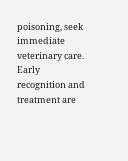poisoning, seek immediate veterinary care. Early recognition and treatment are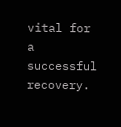vital for a successful recovery.